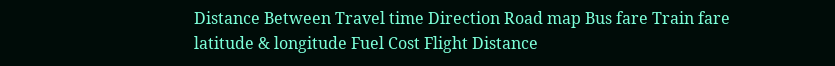Distance Between Travel time Direction Road map Bus fare Train fare latitude & longitude Fuel Cost Flight Distance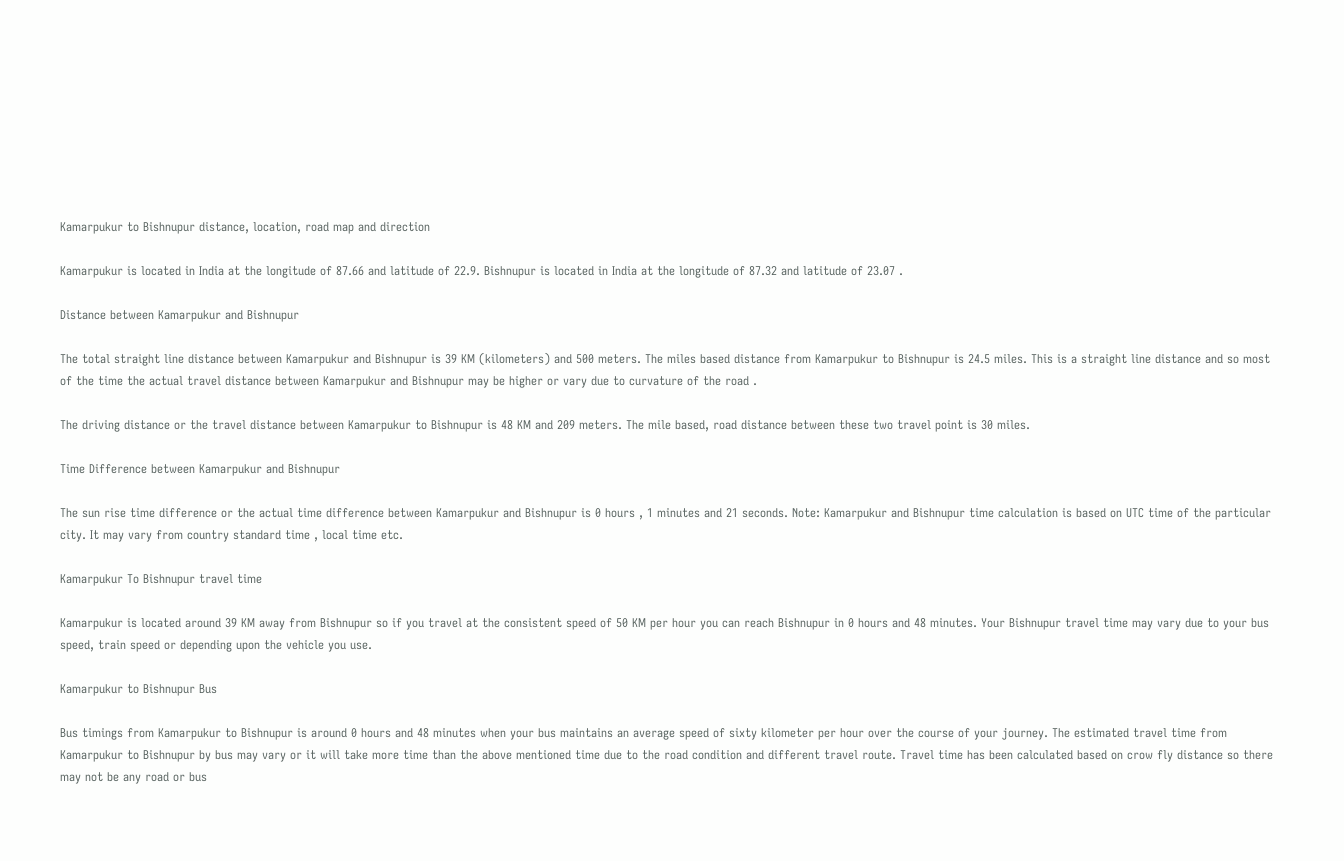Kamarpukur to Bishnupur distance, location, road map and direction

Kamarpukur is located in India at the longitude of 87.66 and latitude of 22.9. Bishnupur is located in India at the longitude of 87.32 and latitude of 23.07 .

Distance between Kamarpukur and Bishnupur

The total straight line distance between Kamarpukur and Bishnupur is 39 KM (kilometers) and 500 meters. The miles based distance from Kamarpukur to Bishnupur is 24.5 miles. This is a straight line distance and so most of the time the actual travel distance between Kamarpukur and Bishnupur may be higher or vary due to curvature of the road .

The driving distance or the travel distance between Kamarpukur to Bishnupur is 48 KM and 209 meters. The mile based, road distance between these two travel point is 30 miles.

Time Difference between Kamarpukur and Bishnupur

The sun rise time difference or the actual time difference between Kamarpukur and Bishnupur is 0 hours , 1 minutes and 21 seconds. Note: Kamarpukur and Bishnupur time calculation is based on UTC time of the particular city. It may vary from country standard time , local time etc.

Kamarpukur To Bishnupur travel time

Kamarpukur is located around 39 KM away from Bishnupur so if you travel at the consistent speed of 50 KM per hour you can reach Bishnupur in 0 hours and 48 minutes. Your Bishnupur travel time may vary due to your bus speed, train speed or depending upon the vehicle you use.

Kamarpukur to Bishnupur Bus

Bus timings from Kamarpukur to Bishnupur is around 0 hours and 48 minutes when your bus maintains an average speed of sixty kilometer per hour over the course of your journey. The estimated travel time from Kamarpukur to Bishnupur by bus may vary or it will take more time than the above mentioned time due to the road condition and different travel route. Travel time has been calculated based on crow fly distance so there may not be any road or bus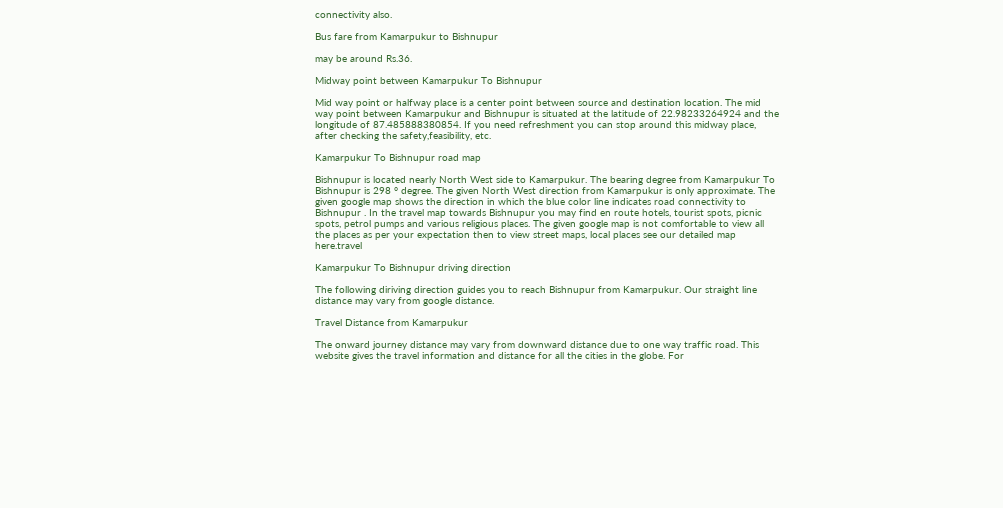connectivity also.

Bus fare from Kamarpukur to Bishnupur

may be around Rs.36.

Midway point between Kamarpukur To Bishnupur

Mid way point or halfway place is a center point between source and destination location. The mid way point between Kamarpukur and Bishnupur is situated at the latitude of 22.98233264924 and the longitude of 87.485888380854. If you need refreshment you can stop around this midway place, after checking the safety,feasibility, etc.

Kamarpukur To Bishnupur road map

Bishnupur is located nearly North West side to Kamarpukur. The bearing degree from Kamarpukur To Bishnupur is 298 ° degree. The given North West direction from Kamarpukur is only approximate. The given google map shows the direction in which the blue color line indicates road connectivity to Bishnupur . In the travel map towards Bishnupur you may find en route hotels, tourist spots, picnic spots, petrol pumps and various religious places. The given google map is not comfortable to view all the places as per your expectation then to view street maps, local places see our detailed map here.travel

Kamarpukur To Bishnupur driving direction

The following diriving direction guides you to reach Bishnupur from Kamarpukur. Our straight line distance may vary from google distance.

Travel Distance from Kamarpukur

The onward journey distance may vary from downward distance due to one way traffic road. This website gives the travel information and distance for all the cities in the globe. For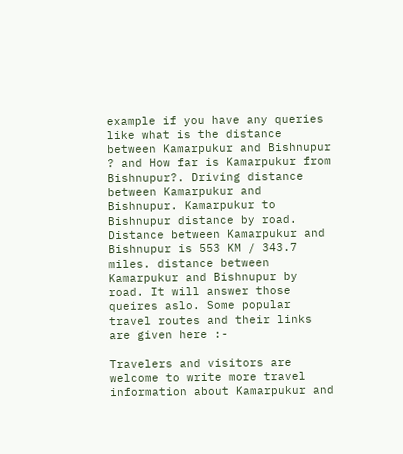example if you have any queries like what is the distance between Kamarpukur and Bishnupur ? and How far is Kamarpukur from Bishnupur?. Driving distance between Kamarpukur and Bishnupur. Kamarpukur to Bishnupur distance by road. Distance between Kamarpukur and Bishnupur is 553 KM / 343.7 miles. distance between Kamarpukur and Bishnupur by road. It will answer those queires aslo. Some popular travel routes and their links are given here :-

Travelers and visitors are welcome to write more travel information about Kamarpukur and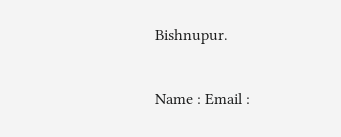Bishnupur.

Name : Email :